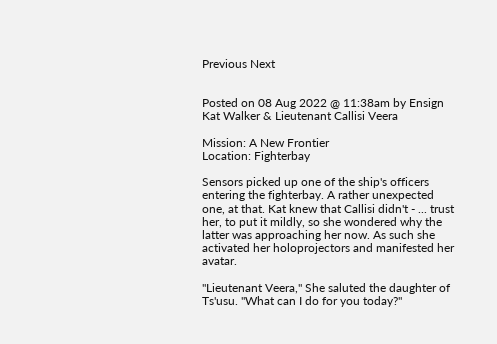Previous Next


Posted on 08 Aug 2022 @ 11:38am by Ensign Kat Walker & Lieutenant Callisi Veera

Mission: A New Frontier
Location: Fighterbay

Sensors picked up one of the ship's officers entering the fighterbay. A rather unexpected one, at that. Kat knew that Callisi didn't - ... trust her, to put it mildly, so she wondered why the latter was approaching her now. As such she activated her holoprojectors and manifested her avatar.

"Lieutenant Veera," She saluted the daughter of Ts'usu. "What can I do for you today?"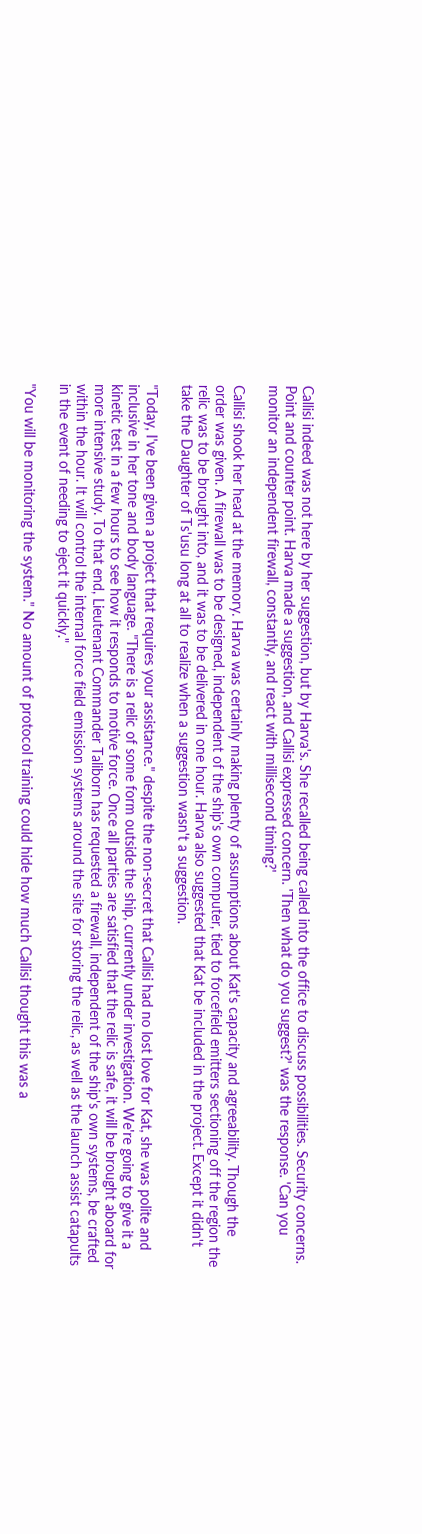Callisi indeed was not here by her suggestion, but by Harva's. She recalled being called into the office to discuss possibilities. Security concerns. Point and counter point. Harva made a suggestion, and Callisi expressed concern. 'Then what do you suggest?' was the response. 'Can you monitor an independent firewall, constantly, and react with millisecond timing?'

Callisi shook her head at the memory. Harva was certainly making plenty of assumptions about Kat's capacity and agreeability. Though the order was given. A firewall was to be designed, independent of the ship's own computer, tied to forcefield emitters sectioning off the region the relic was to be brought into, and it was to be delivered in one hour. Harva also suggested that Kat be included in the project. Except it didn't take the Daughter of Ts'usu long at all to realize when a suggestion wasn't a suggestion.

"Today, I've been given a project that requires your assistance." despite the non-secret that Callisi had no lost love for Kat, she was polite and inclusive in her tone and body language. "There is a relic of some form outside the ship, currently under investigation. We're going to give it a kinetic test in a few hours to see how it responds to motive force. Once all parties are satisfied that the relic is safe, it will be brought aboard for more intensive study. To that end, Lieutenant Commander Taliborn has requested a firewall, independent of the ship's own systems, be crafted within the hour. It will control the internal force field emission systems around the site for storing the relic, as well as the launch assist catapults in the event of needing to eject it quickly."

"You will be monitoring the system." No amount of protocol training could hide how much Callisi thought this was a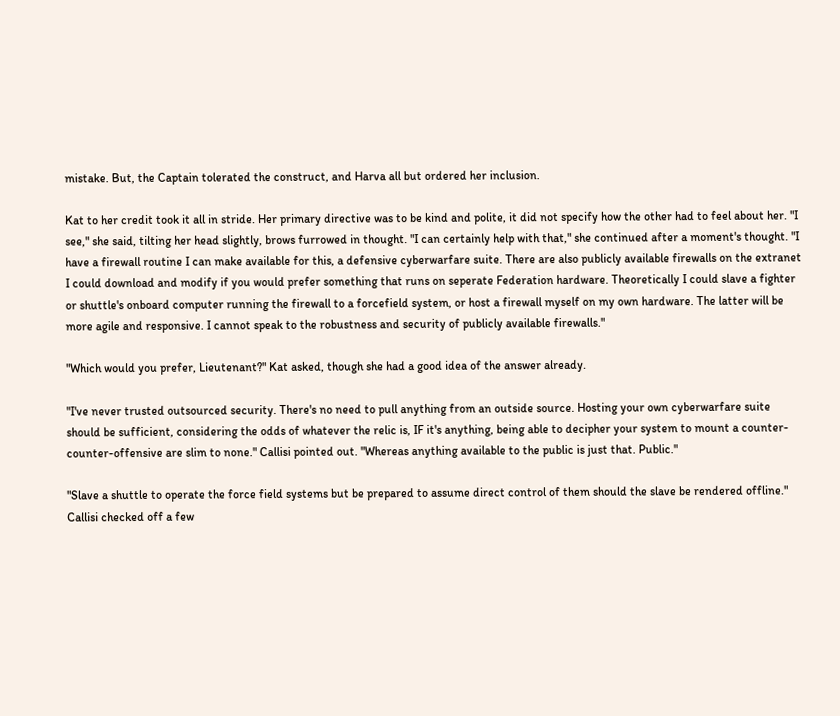mistake. But, the Captain tolerated the construct, and Harva all but ordered her inclusion.

Kat to her credit took it all in stride. Her primary directive was to be kind and polite, it did not specify how the other had to feel about her. "I see," she said, tilting her head slightly, brows furrowed in thought. "I can certainly help with that," she continued after a moment's thought. "I have a firewall routine I can make available for this, a defensive cyberwarfare suite. There are also publicly available firewalls on the extranet I could download and modify if you would prefer something that runs on seperate Federation hardware. Theoretically I could slave a fighter or shuttle's onboard computer running the firewall to a forcefield system, or host a firewall myself on my own hardware. The latter will be more agile and responsive. I cannot speak to the robustness and security of publicly available firewalls."

"Which would you prefer, Lieutenant?" Kat asked, though she had a good idea of the answer already.

"I've never trusted outsourced security. There's no need to pull anything from an outside source. Hosting your own cyberwarfare suite should be sufficient, considering the odds of whatever the relic is, IF it's anything, being able to decipher your system to mount a counter-counter-offensive are slim to none." Callisi pointed out. "Whereas anything available to the public is just that. Public."

"Slave a shuttle to operate the force field systems but be prepared to assume direct control of them should the slave be rendered offline." Callisi checked off a few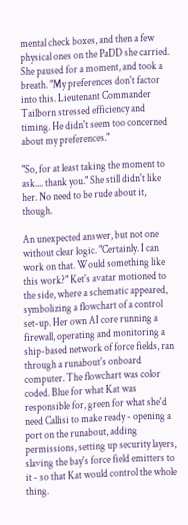mental check boxes, and then a few physical ones on the PaDD she carried. She paused for a moment, and took a breath. "My preferences don't factor into this. Lieutenant Commander Tailborn stressed efficiency and timing. He didn't seem too concerned about my preferences."

"So, for at least taking the moment to ask.... thank you." She still didn't like her. No need to be rude about it, though.

An unexpected answer, but not one without clear logic. "Certainly. I can work on that. Would something like this work?" Ket's avatar motioned to the side, where a schematic appeared, symbolizing a flowchart of a control set-up. Her own AI core running a firewall, operating and monitoring a ship-based network of force fields, ran through a runabout's onboard computer. The flowchart was color coded. Blue for what Kat was responsible for, green for what she'd need Callisi to make ready - opening a port on the runabout, adding permissions, setting up security layers, slaving the bay's force field emitters to it - so that Kat would control the whole thing.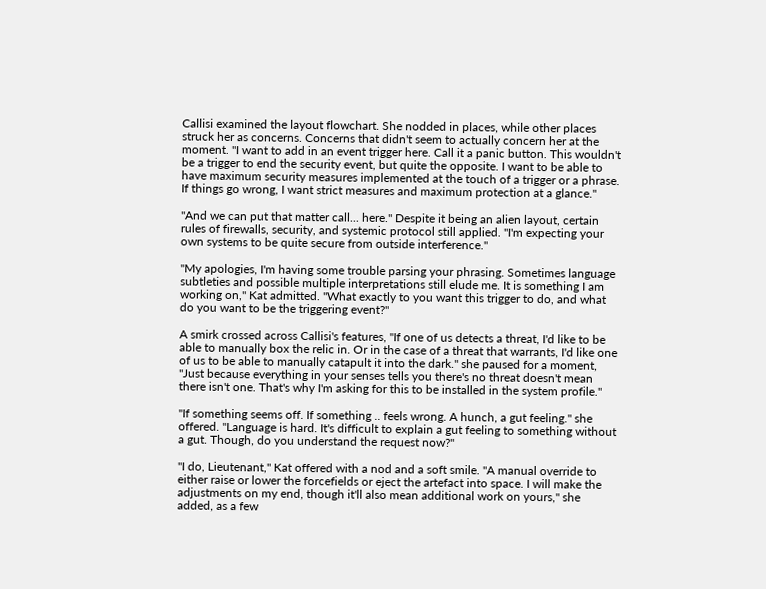Callisi examined the layout flowchart. She nodded in places, while other places struck her as concerns. Concerns that didn't seem to actually concern her at the moment. "I want to add in an event trigger here. Call it a panic button. This wouldn't be a trigger to end the security event, but quite the opposite. I want to be able to have maximum security measures implemented at the touch of a trigger or a phrase. If things go wrong, I want strict measures and maximum protection at a glance."

"And we can put that matter call... here." Despite it being an alien layout, certain rules of firewalls, security, and systemic protocol still applied. "I'm expecting your own systems to be quite secure from outside interference."

"My apologies, I'm having some trouble parsing your phrasing. Sometimes language subtleties and possible multiple interpretations still elude me. It is something I am working on," Kat admitted. "What exactly to you want this trigger to do, and what do you want to be the triggering event?"

A smirk crossed across Callisi's features, "If one of us detects a threat, I'd like to be able to manually box the relic in. Or in the case of a threat that warrants, I'd like one of us to be able to manually catapult it into the dark." she paused for a moment, "Just because everything in your senses tells you there's no threat doesn't mean there isn't one. That's why I'm asking for this to be installed in the system profile."

"If something seems off. If something .. feels wrong. A hunch, a gut feeling." she offered. "Language is hard. It's difficult to explain a gut feeling to something without a gut. Though, do you understand the request now?"

"I do, Lieutenant," Kat offered with a nod and a soft smile. "A manual override to either raise or lower the forcefields or eject the artefact into space. I will make the adjustments on my end, though it'll also mean additional work on yours," she added, as a few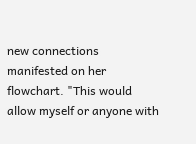new connections manifested on her flowchart. "This would allow myself or anyone with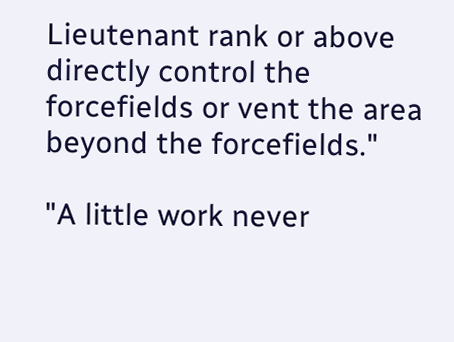Lieutenant rank or above directly control the forcefields or vent the area beyond the forcefields."

"A little work never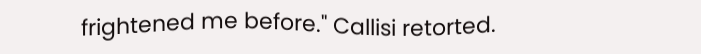frightened me before." Callisi retorted.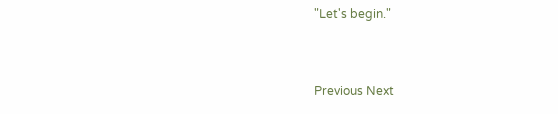"Let's begin."


Previous Next